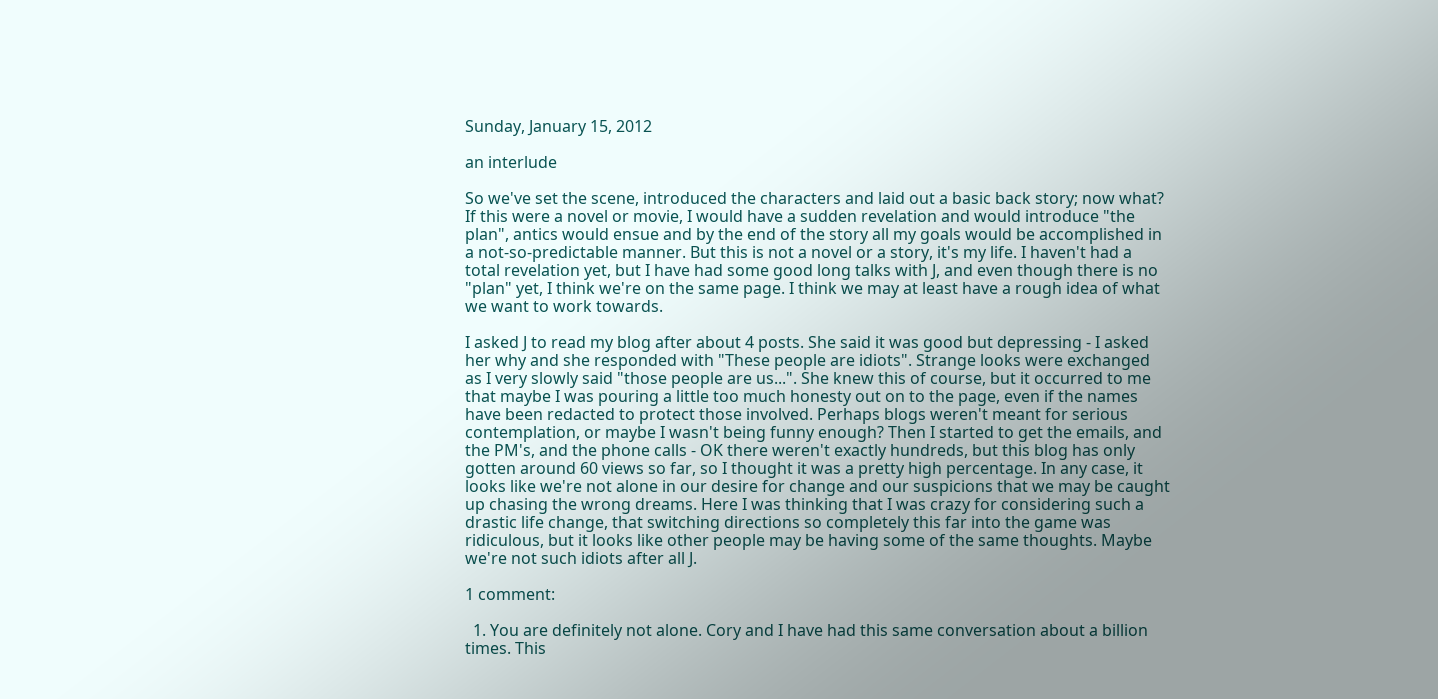Sunday, January 15, 2012

an interlude

So we've set the scene, introduced the characters and laid out a basic back story; now what? If this were a novel or movie, I would have a sudden revelation and would introduce "the plan", antics would ensue and by the end of the story all my goals would be accomplished in a not-so-predictable manner. But this is not a novel or a story, it's my life. I haven't had a total revelation yet, but I have had some good long talks with J, and even though there is no "plan" yet, I think we're on the same page. I think we may at least have a rough idea of what we want to work towards.

I asked J to read my blog after about 4 posts. She said it was good but depressing - I asked her why and she responded with "These people are idiots". Strange looks were exchanged as I very slowly said "those people are us...". She knew this of course, but it occurred to me that maybe I was pouring a little too much honesty out on to the page, even if the names have been redacted to protect those involved. Perhaps blogs weren't meant for serious contemplation, or maybe I wasn't being funny enough? Then I started to get the emails, and the PM's, and the phone calls - OK there weren't exactly hundreds, but this blog has only gotten around 60 views so far, so I thought it was a pretty high percentage. In any case, it looks like we're not alone in our desire for change and our suspicions that we may be caught up chasing the wrong dreams. Here I was thinking that I was crazy for considering such a drastic life change, that switching directions so completely this far into the game was ridiculous, but it looks like other people may be having some of the same thoughts. Maybe we're not such idiots after all J.

1 comment:

  1. You are definitely not alone. Cory and I have had this same conversation about a billion times. This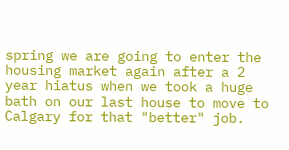spring we are going to enter the housing market again after a 2 year hiatus when we took a huge bath on our last house to move to Calgary for that "better" job.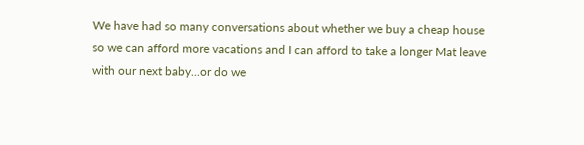We have had so many conversations about whether we buy a cheap house so we can afford more vacations and I can afford to take a longer Mat leave with our next baby...or do we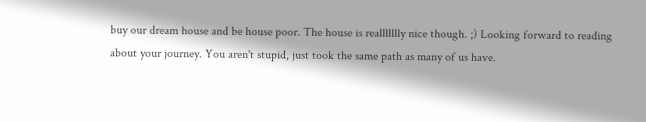buy our dream house and be house poor. The house is reallllllly nice though. ;) Looking forward to reading about your journey. You aren't stupid, just took the same path as many of us have.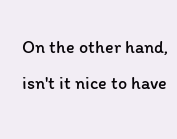On the other hand, isn't it nice to have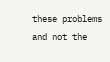these problems and not the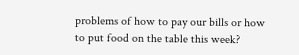problems of how to pay our bills or how to put food on the table this week?